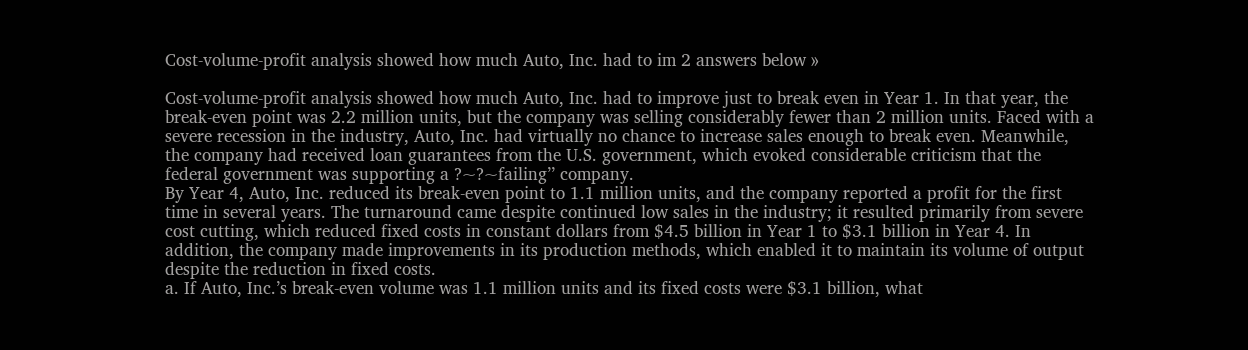Cost-volume-profit analysis showed how much Auto, Inc. had to im 2 answers below »

Cost-volume-profit analysis showed how much Auto, Inc. had to improve just to break even in Year 1. In that year, the break-even point was 2.2 million units, but the company was selling considerably fewer than 2 million units. Faced with a severe recession in the industry, Auto, Inc. had virtually no chance to increase sales enough to break even. Meanwhile, the company had received loan guarantees from the U.S. government, which evoked considerable criticism that the federal government was supporting a ?~?~failing’’ company.
By Year 4, Auto, Inc. reduced its break-even point to 1.1 million units, and the company reported a profit for the first time in several years. The turnaround came despite continued low sales in the industry; it resulted primarily from severe cost cutting, which reduced fixed costs in constant dollars from $4.5 billion in Year 1 to $3.1 billion in Year 4. In addition, the company made improvements in its production methods, which enabled it to maintain its volume of output despite the reduction in fixed costs.
a. If Auto, Inc.’s break-even volume was 1.1 million units and its fixed costs were $3.1 billion, what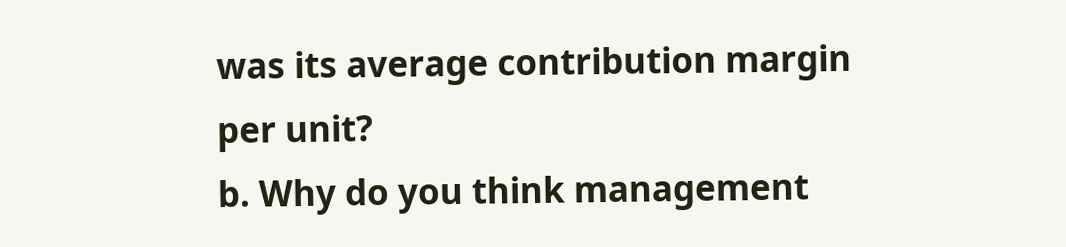was its average contribution margin per unit?
b. Why do you think management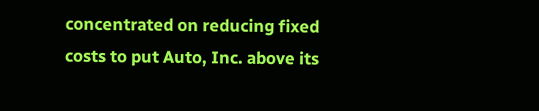concentrated on reducing fixed costs to put Auto, Inc. above its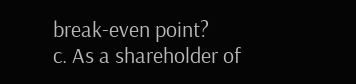break-even point?
c. As a shareholder of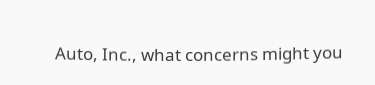Auto, Inc., what concerns might you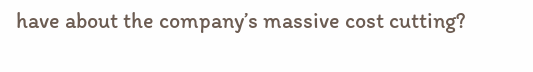have about the company’s massive cost cutting?